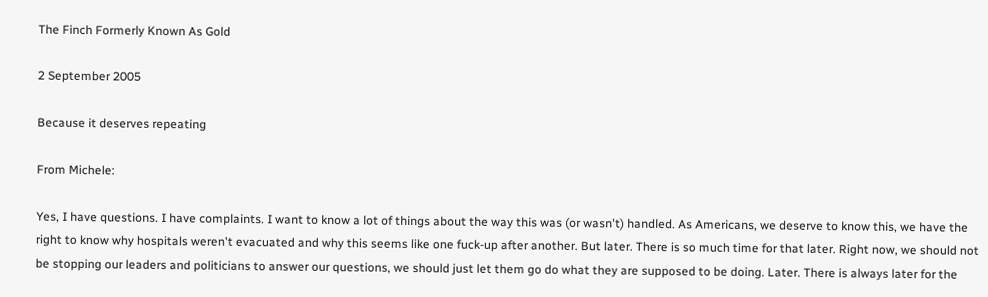The Finch Formerly Known As Gold

2 September 2005

Because it deserves repeating

From Michele:

Yes, I have questions. I have complaints. I want to know a lot of things about the way this was (or wasn't) handled. As Americans, we deserve to know this, we have the right to know why hospitals weren't evacuated and why this seems like one fuck-up after another. But later. There is so much time for that later. Right now, we should not be stopping our leaders and politicians to answer our questions, we should just let them go do what they are supposed to be doing. Later. There is always later for the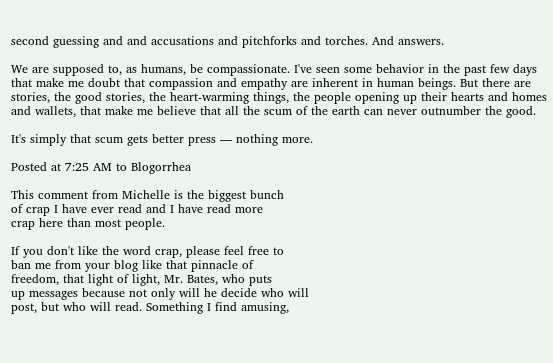second guessing and and accusations and pitchforks and torches. And answers.

We are supposed to, as humans, be compassionate. I've seen some behavior in the past few days that make me doubt that compassion and empathy are inherent in human beings. But there are stories, the good stories, the heart-warming things, the people opening up their hearts and homes and wallets, that make me believe that all the scum of the earth can never outnumber the good.

It's simply that scum gets better press — nothing more.

Posted at 7:25 AM to Blogorrhea

This comment from Michelle is the biggest bunch
of crap I have ever read and I have read more
crap here than most people.

If you don't like the word crap, please feel free to
ban me from your blog like that pinnacle of
freedom, that light of light, Mr. Bates, who puts
up messages because not only will he decide who will
post, but who will read. Something I find amusing,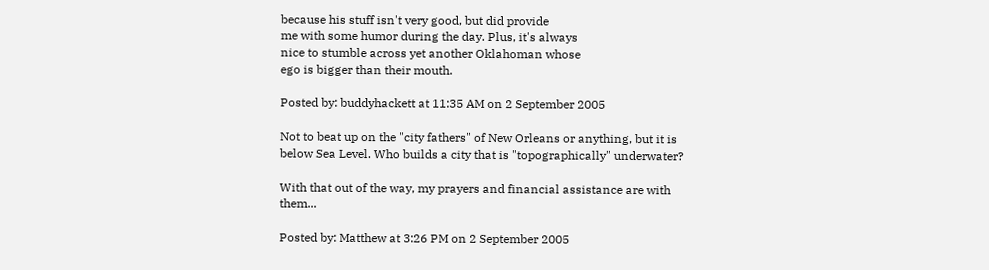because his stuff isn't very good, but did provide
me with some humor during the day. Plus, it's always
nice to stumble across yet another Oklahoman whose
ego is bigger than their mouth.

Posted by: buddyhackett at 11:35 AM on 2 September 2005

Not to beat up on the "city fathers" of New Orleans or anything, but it is below Sea Level. Who builds a city that is "topographically" underwater?

With that out of the way, my prayers and financial assistance are with them...

Posted by: Matthew at 3:26 PM on 2 September 2005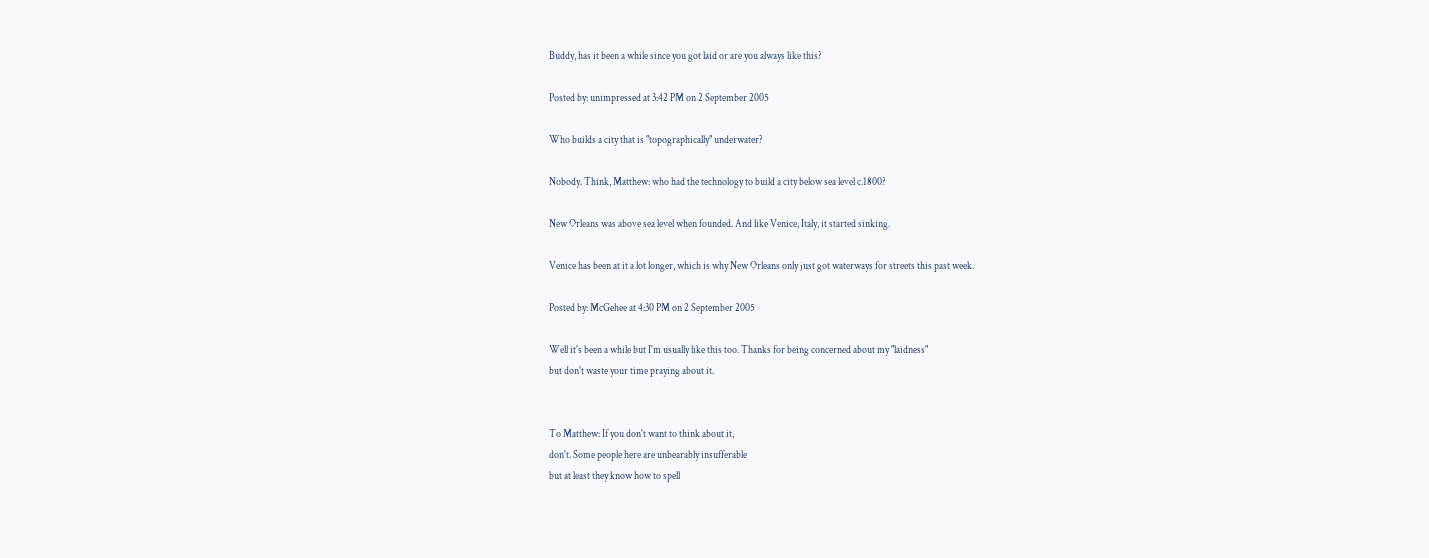Buddy, has it been a while since you got laid or are you always like this?

Posted by: unimpressed at 3:42 PM on 2 September 2005

Who builds a city that is "topographically" underwater?

Nobody. Think, Matthew: who had the technology to build a city below sea level c.1800?

New Orleans was above sea level when founded. And like Venice, Italy, it started sinking.

Venice has been at it a lot longer, which is why New Orleans only just got waterways for streets this past week.

Posted by: McGehee at 4:30 PM on 2 September 2005

Well it's been a while but I'm usually like this too. Thanks for being concerned about my "laidness"
but don't waste your time praying about it.


To Matthew: If you don't want to think about it,
don't. Some people here are unbearably insufferable
but at least they know how to spell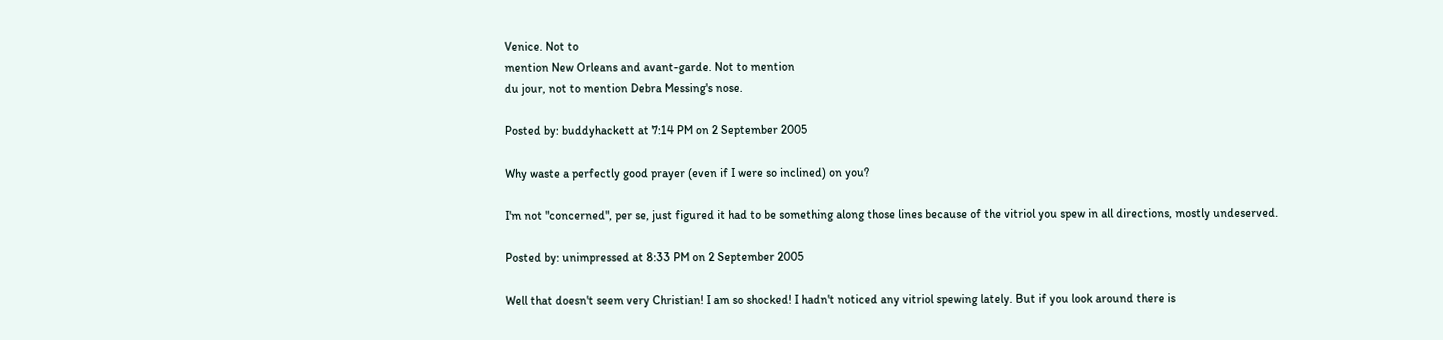Venice. Not to
mention New Orleans and avant-garde. Not to mention
du jour, not to mention Debra Messing's nose.

Posted by: buddyhackett at 7:14 PM on 2 September 2005

Why waste a perfectly good prayer (even if I were so inclined) on you?

I'm not "concerned", per se, just figured it had to be something along those lines because of the vitriol you spew in all directions, mostly undeserved.

Posted by: unimpressed at 8:33 PM on 2 September 2005

Well that doesn't seem very Christian! I am so shocked! I hadn't noticed any vitriol spewing lately. But if you look around there is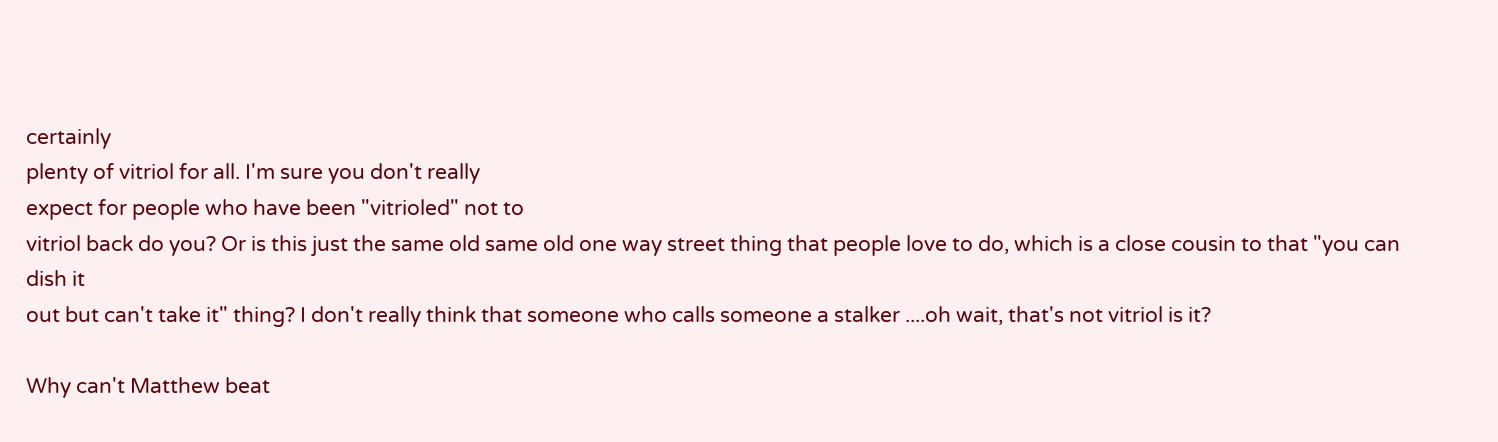certainly
plenty of vitriol for all. I'm sure you don't really
expect for people who have been "vitrioled" not to
vitriol back do you? Or is this just the same old same old one way street thing that people love to do, which is a close cousin to that "you can dish it
out but can't take it" thing? I don't really think that someone who calls someone a stalker ....oh wait, that's not vitriol is it?

Why can't Matthew beat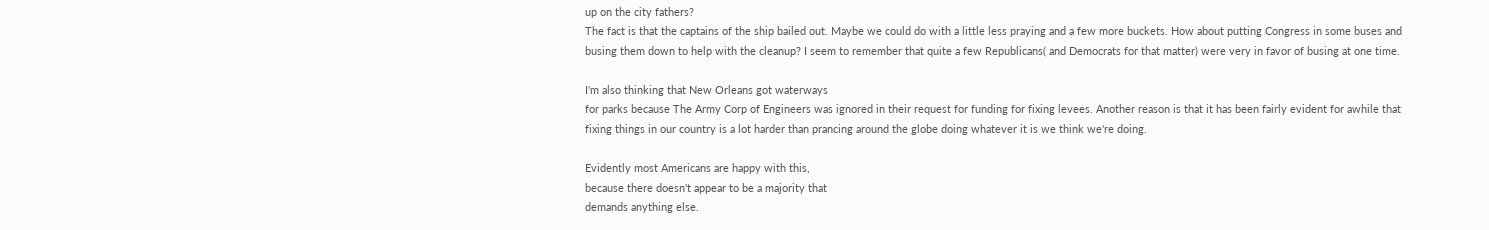up on the city fathers?
The fact is that the captains of the ship bailed out. Maybe we could do with a little less praying and a few more buckets. How about putting Congress in some buses and busing them down to help with the cleanup? I seem to remember that quite a few Republicans( and Democrats for that matter) were very in favor of busing at one time.

I'm also thinking that New Orleans got waterways
for parks because The Army Corp of Engineers was ignored in their request for funding for fixing levees. Another reason is that it has been fairly evident for awhile that fixing things in our country is a lot harder than prancing around the globe doing whatever it is we think we're doing.

Evidently most Americans are happy with this,
because there doesn't appear to be a majority that
demands anything else.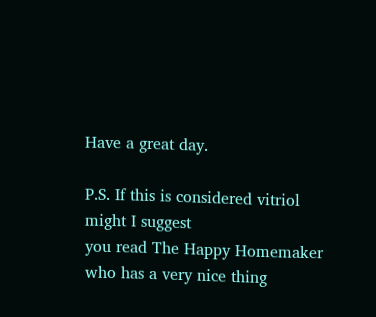Have a great day.

P.S. If this is considered vitriol might I suggest
you read The Happy Homemaker who has a very nice thing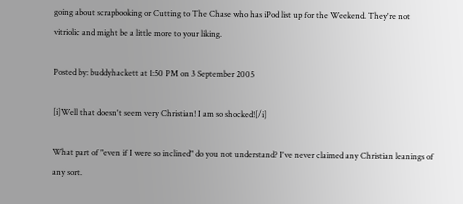going about scrapbooking or Cutting to The Chase who has iPod list up for the Weekend. They're not vitriolic and might be a little more to your liking.

Posted by: buddyhackett at 1:50 PM on 3 September 2005

[i]Well that doesn't seem very Christian! I am so shocked![/i]

What part of "even if I were so inclined" do you not understand? I've never claimed any Christian leanings of any sort.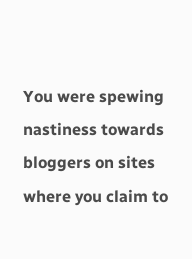You were spewing nastiness towards bloggers on sites where you claim to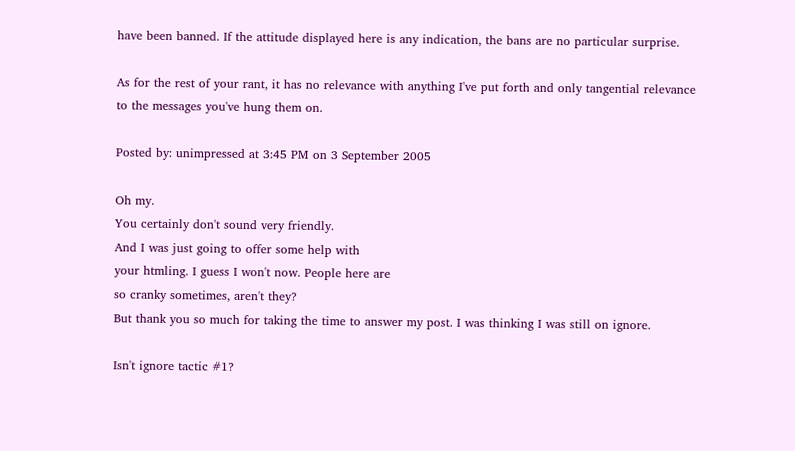have been banned. If the attitude displayed here is any indication, the bans are no particular surprise.

As for the rest of your rant, it has no relevance with anything I've put forth and only tangential relevance to the messages you've hung them on.

Posted by: unimpressed at 3:45 PM on 3 September 2005

Oh my.
You certainly don't sound very friendly.
And I was just going to offer some help with
your htmling. I guess I won't now. People here are
so cranky sometimes, aren't they?
But thank you so much for taking the time to answer my post. I was thinking I was still on ignore.

Isn't ignore tactic #1?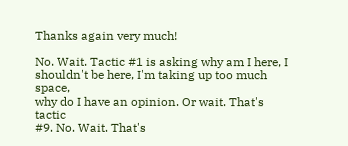Thanks again very much!

No. Wait. Tactic #1 is asking why am I here, I shouldn't be here, I'm taking up too much space,
why do I have an opinion. Or wait. That's tactic
#9. No. Wait. That's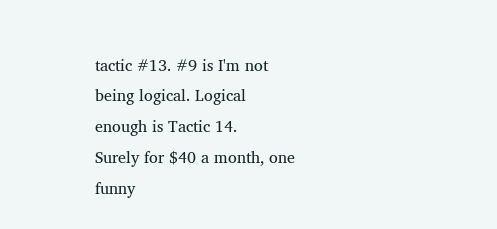tactic #13. #9 is I'm not
being logical. Logical enough is Tactic 14.
Surely for $40 a month, one funny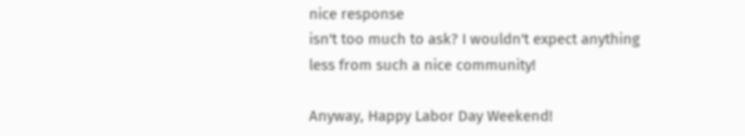nice response
isn't too much to ask? I wouldn't expect anything
less from such a nice community!

Anyway, Happy Labor Day Weekend!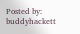Posted by: buddyhackett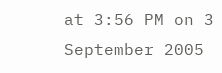at 3:56 PM on 3 September 2005